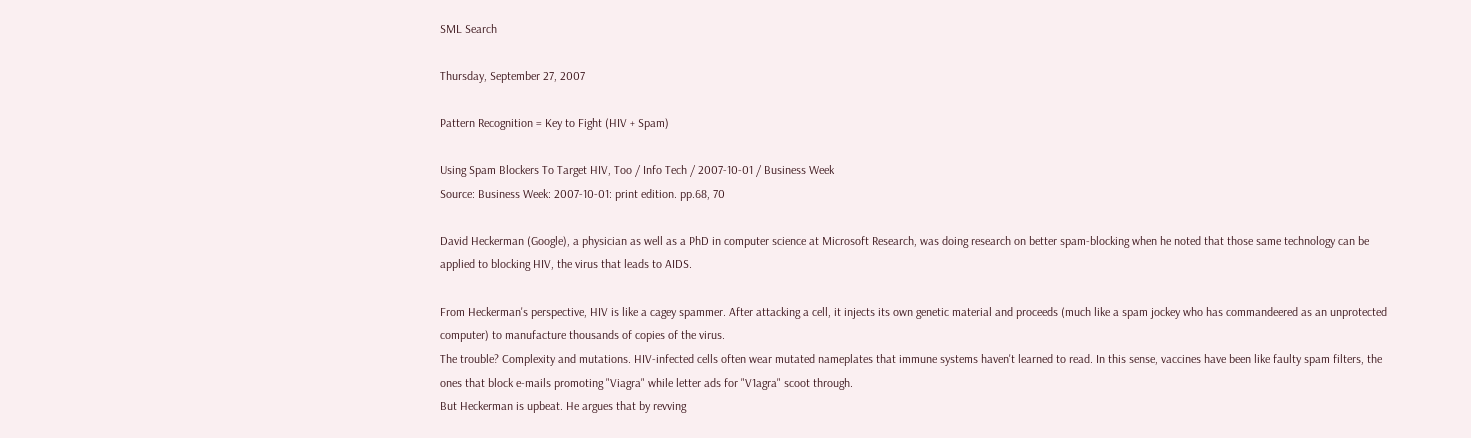SML Search

Thursday, September 27, 2007

Pattern Recognition = Key to Fight (HIV + Spam)

Using Spam Blockers To Target HIV, Too / Info Tech / 2007-10-01 / Business Week
Source: Business Week: 2007-10-01: print edition. pp.68, 70

David Heckerman (Google), a physician as well as a PhD in computer science at Microsoft Research, was doing research on better spam-blocking when he noted that those same technology can be applied to blocking HIV, the virus that leads to AIDS.

From Heckerman's perspective, HIV is like a cagey spammer. After attacking a cell, it injects its own genetic material and proceeds (much like a spam jockey who has commandeered as an unprotected computer) to manufacture thousands of copies of the virus.
The trouble? Complexity and mutations. HIV-infected cells often wear mutated nameplates that immune systems haven't learned to read. In this sense, vaccines have been like faulty spam filters, the ones that block e-mails promoting "Viagra" while letter ads for "V1agra" scoot through.
But Heckerman is upbeat. He argues that by revving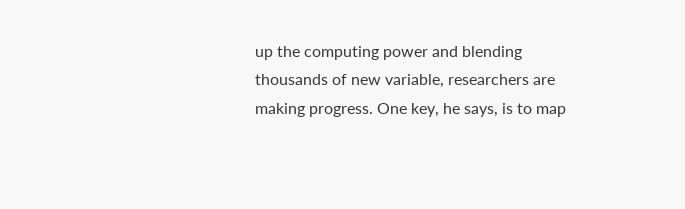up the computing power and blending thousands of new variable, researchers are making progress. One key, he says, is to map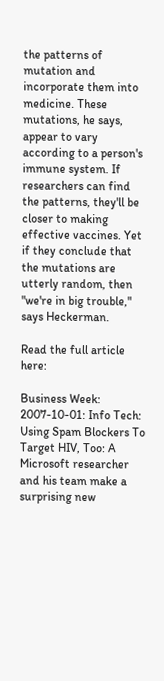the patterns of mutation and incorporate them into medicine. These mutations, he says, appear to vary according to a person's immune system. If researchers can find the patterns, they'll be closer to making effective vaccines. Yet if they conclude that the mutations are utterly random, then "we're in big trouble," says Heckerman.

Read the full article here:

Business Week: 2007-10-01: Info Tech: Using Spam Blockers To Target HIV, Too: A Microsoft researcher and his team make a surprising new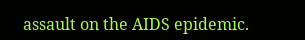assault on the AIDS epidemic.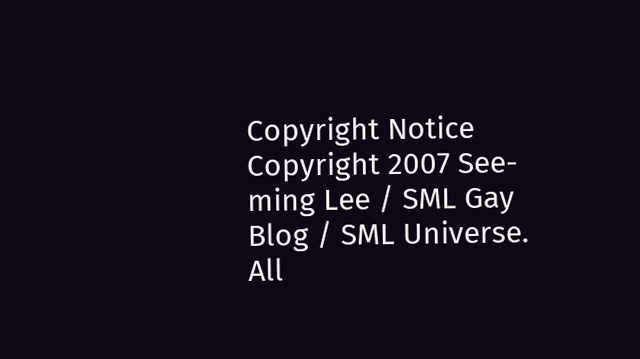Copyright Notice
Copyright 2007 See-ming Lee / SML Gay Blog / SML Universe. All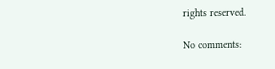rights reserved.

No comments: